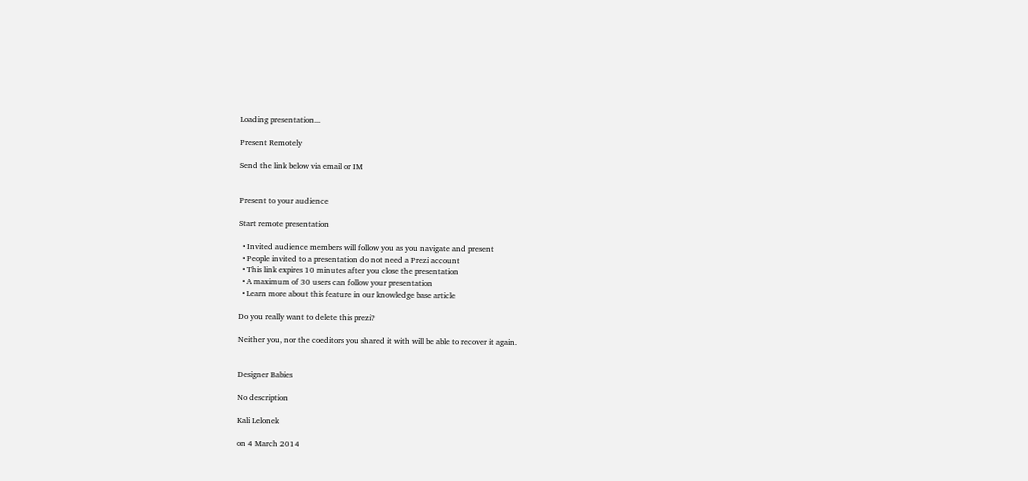Loading presentation...

Present Remotely

Send the link below via email or IM


Present to your audience

Start remote presentation

  • Invited audience members will follow you as you navigate and present
  • People invited to a presentation do not need a Prezi account
  • This link expires 10 minutes after you close the presentation
  • A maximum of 30 users can follow your presentation
  • Learn more about this feature in our knowledge base article

Do you really want to delete this prezi?

Neither you, nor the coeditors you shared it with will be able to recover it again.


Designer Babies

No description

Kali Lelonek

on 4 March 2014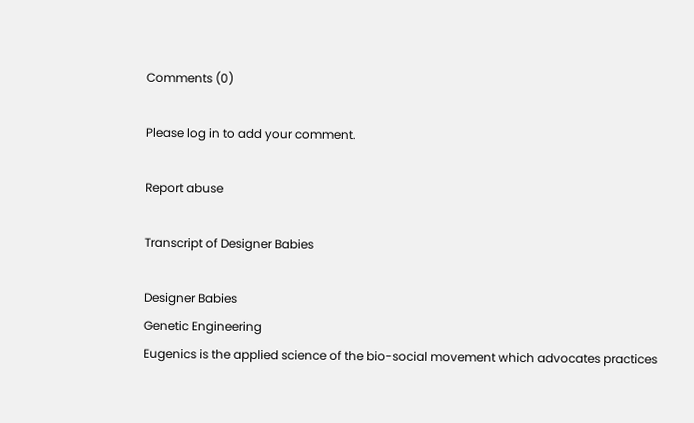Comments (0)

Please log in to add your comment.

Report abuse

Transcript of Designer Babies

Designer Babies
Genetic Engineering
Eugenics is the applied science of the bio-social movement which advocates practices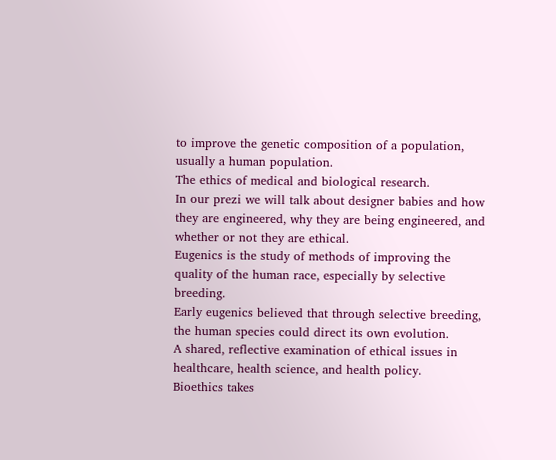to improve the genetic composition of a population, usually a human population.
The ethics of medical and biological research.
In our prezi we will talk about designer babies and how they are engineered, why they are being engineered, and whether or not they are ethical.
Eugenics is the study of methods of improving the quality of the human race, especially by selective breeding.
Early eugenics believed that through selective breeding, the human species could direct its own evolution.
A shared, reflective examination of ethical issues in healthcare, health science, and health policy.
Bioethics takes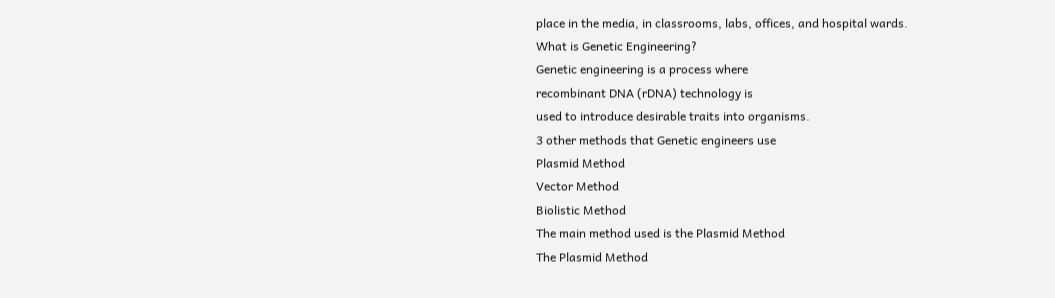place in the media, in classrooms, labs, offices, and hospital wards.
What is Genetic Engineering?
Genetic engineering is a process where
recombinant DNA (rDNA) technology is
used to introduce desirable traits into organisms.
3 other methods that Genetic engineers use
Plasmid Method
Vector Method
Biolistic Method
The main method used is the Plasmid Method
The Plasmid Method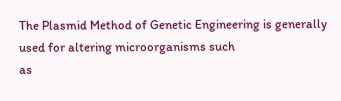The Plasmid Method of Genetic Engineering is generally used for altering microorganisms such
as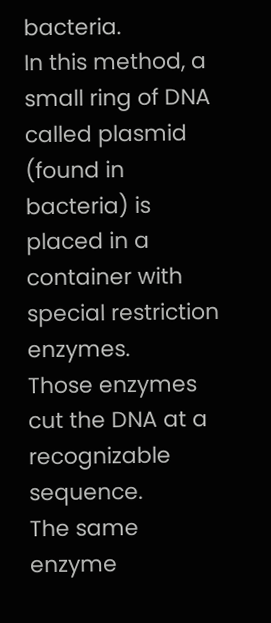bacteria.
In this method, a small ring of DNA called plasmid (found in bacteria) is placed in a container with special restriction enzymes.
Those enzymes cut the DNA at a recognizable sequence.
The same enzyme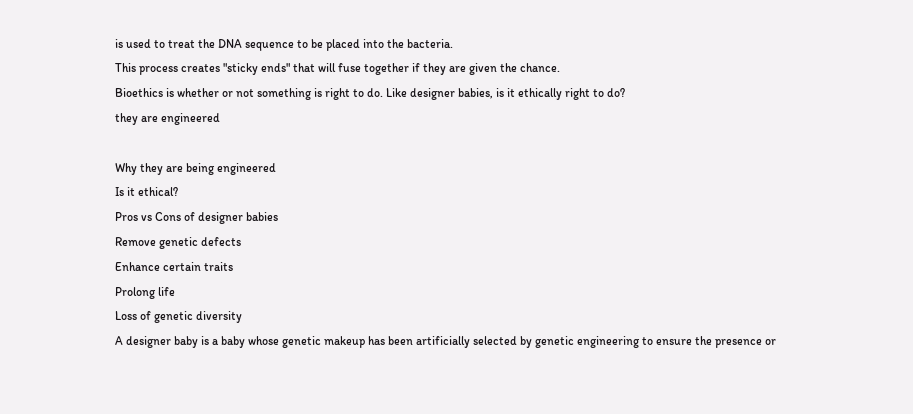is used to treat the DNA sequence to be placed into the bacteria.
This process creates "sticky ends" that will fuse together if they are given the chance.
Bioethics is whether or not something is right to do. Like designer babies, is it ethically right to do?
they are engineered

Why they are being engineered
Is it ethical?
Pros vs Cons of designer babies
Remove genetic defects
Enhance certain traits
Prolong life
Loss of genetic diversity
A designer baby is a baby whose genetic makeup has been artificially selected by genetic engineering to ensure the presence or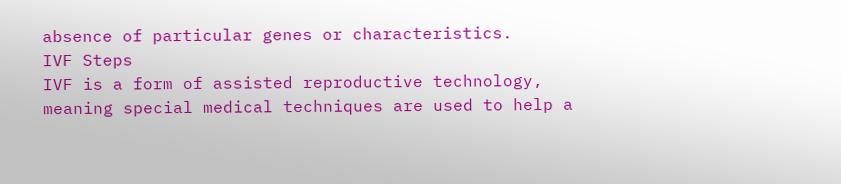absence of particular genes or characteristics.
IVF Steps
IVF is a form of assisted reproductive technology, meaning special medical techniques are used to help a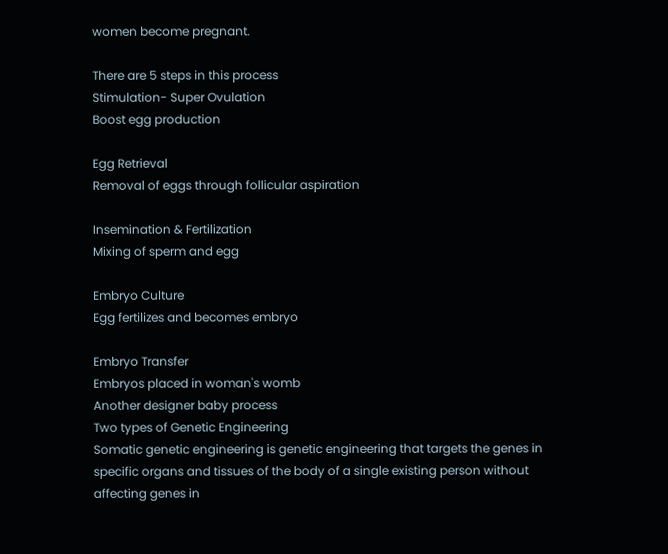women become pregnant.

There are 5 steps in this process
Stimulation- Super Ovulation
Boost egg production

Egg Retrieval
Removal of eggs through follicular aspiration

Insemination & Fertilization
Mixing of sperm and egg

Embryo Culture
Egg fertilizes and becomes embryo

Embryo Transfer
Embryos placed in woman's womb
Another designer baby process
Two types of Genetic Engineering
Somatic genetic engineering is genetic engineering that targets the genes in specific organs and tissues of the body of a single existing person without affecting genes in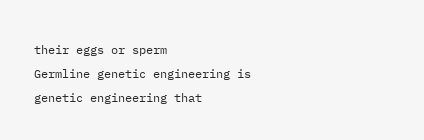their eggs or sperm
Germline genetic engineering is genetic engineering that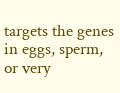targets the genes in eggs, sperm, or very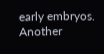early embryos.
Another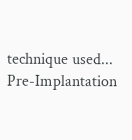technique used...
Pre-Implantation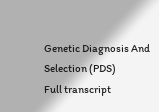Genetic Diagnosis And Selection (PDS)
Full transcript